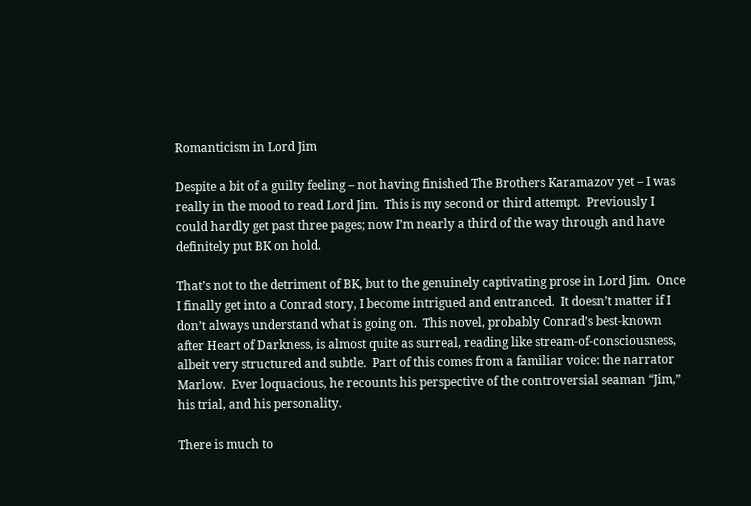Romanticism in Lord Jim

Despite a bit of a guilty feeling – not having finished The Brothers Karamazov yet – I was really in the mood to read Lord Jim.  This is my second or third attempt.  Previously I could hardly get past three pages; now I’m nearly a third of the way through and have definitely put BK on hold.

That’s not to the detriment of BK, but to the genuinely captivating prose in Lord Jim.  Once I finally get into a Conrad story, I become intrigued and entranced.  It doesn’t matter if I don’t always understand what is going on.  This novel, probably Conrad’s best-known after Heart of Darkness, is almost quite as surreal, reading like stream-of-consciousness, albeit very structured and subtle.  Part of this comes from a familiar voice: the narrator Marlow.  Ever loquacious, he recounts his perspective of the controversial seaman “Jim,” his trial, and his personality.

There is much to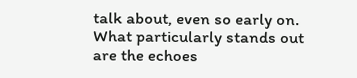talk about, even so early on.  What particularly stands out are the echoes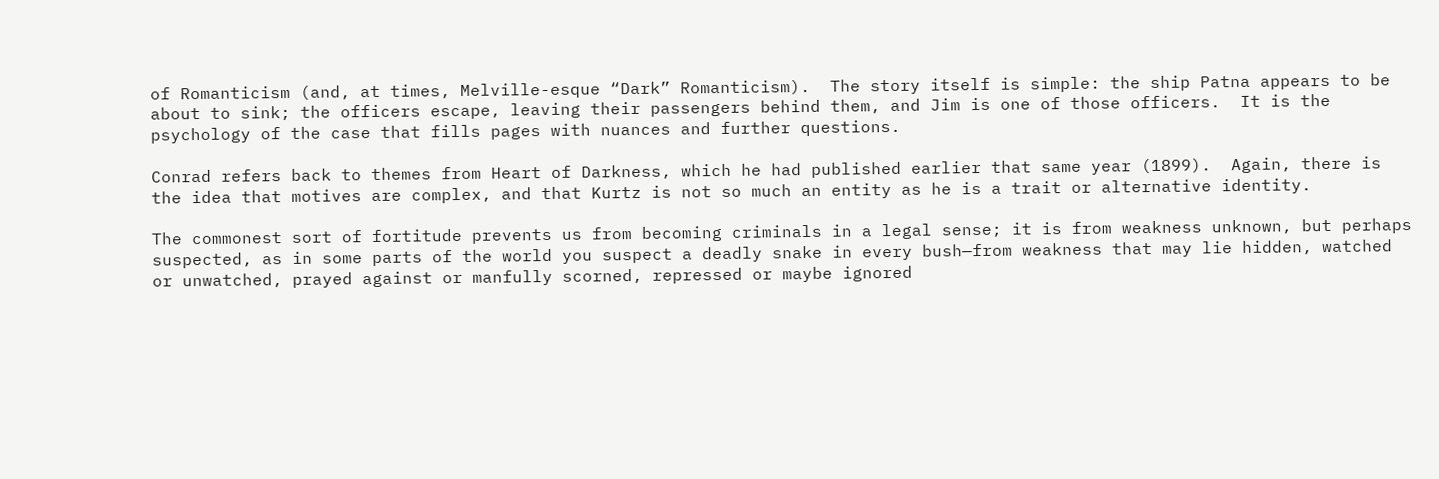of Romanticism (and, at times, Melville-esque “Dark” Romanticism).  The story itself is simple: the ship Patna appears to be about to sink; the officers escape, leaving their passengers behind them, and Jim is one of those officers.  It is the psychology of the case that fills pages with nuances and further questions.

Conrad refers back to themes from Heart of Darkness, which he had published earlier that same year (1899).  Again, there is the idea that motives are complex, and that Kurtz is not so much an entity as he is a trait or alternative identity.

The commonest sort of fortitude prevents us from becoming criminals in a legal sense; it is from weakness unknown, but perhaps suspected, as in some parts of the world you suspect a deadly snake in every bush—from weakness that may lie hidden, watched or unwatched, prayed against or manfully scorned, repressed or maybe ignored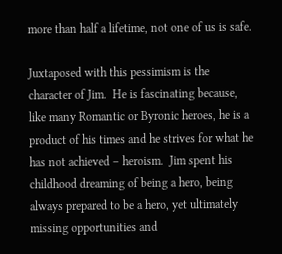more than half a lifetime, not one of us is safe.

Juxtaposed with this pessimism is the character of Jim.  He is fascinating because, like many Romantic or Byronic heroes, he is a product of his times and he strives for what he has not achieved – heroism.  Jim spent his childhood dreaming of being a hero, being always prepared to be a hero, yet ultimately missing opportunities and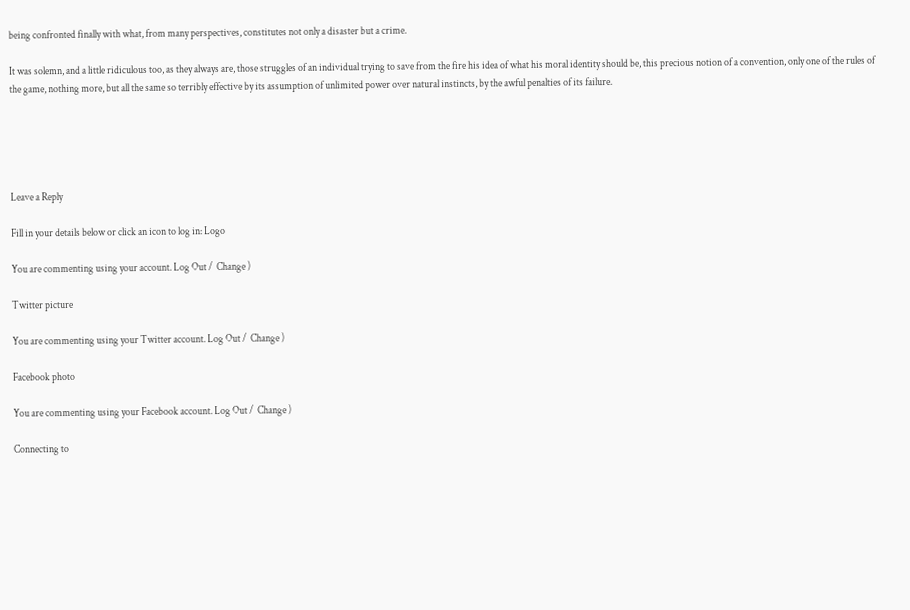being confronted finally with what, from many perspectives, constitutes not only a disaster but a crime.

It was solemn, and a little ridiculous too, as they always are, those struggles of an individual trying to save from the fire his idea of what his moral identity should be, this precious notion of a convention, only one of the rules of the game, nothing more, but all the same so terribly effective by its assumption of unlimited power over natural instincts, by the awful penalties of its failure.





Leave a Reply

Fill in your details below or click an icon to log in: Logo

You are commenting using your account. Log Out /  Change )

Twitter picture

You are commenting using your Twitter account. Log Out /  Change )

Facebook photo

You are commenting using your Facebook account. Log Out /  Change )

Connecting to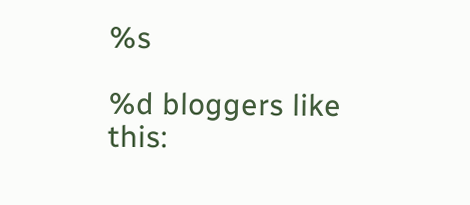%s

%d bloggers like this: